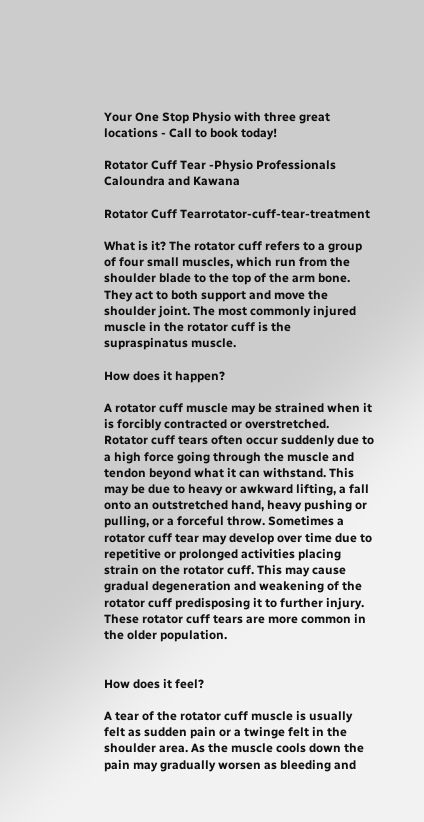Your One Stop Physio with three great locations - Call to book today!

Rotator Cuff Tear -Physio Professionals Caloundra and Kawana

Rotator Cuff Tearrotator-cuff-tear-treatment

What is it? The rotator cuff refers to a group of four small muscles, which run from the shoulder blade to the top of the arm bone. They act to both support and move the shoulder joint. The most commonly injured muscle in the rotator cuff is the supraspinatus muscle.

How does it happen?

A rotator cuff muscle may be strained when it is forcibly contracted or overstretched. Rotator cuff tears often occur suddenly due to a high force going through the muscle and tendon beyond what it can withstand. This may be due to heavy or awkward lifting, a fall onto an outstretched hand, heavy pushing or pulling, or a forceful throw. Sometimes a rotator cuff tear may develop over time due to repetitive or prolonged activities placing strain on the rotator cuff. This may cause gradual degeneration and weakening of the rotator cuff predisposing it to further injury. These rotator cuff tears are more common in the older population.


How does it feel?

A tear of the rotator cuff muscle is usually felt as sudden pain or a twinge felt in the shoulder area. As the muscle cools down the pain may gradually worsen as bleeding and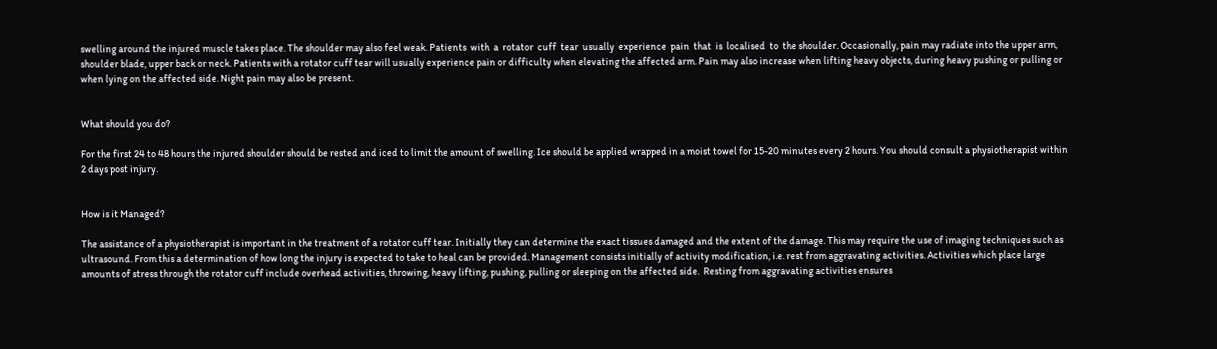swelling around the injured muscle takes place. The shoulder may also feel weak. Patients  with  a  rotator  cuff  tear  usually  experience  pain  that  is  localised  to  the shoulder. Occasionally, pain may radiate into the upper arm, shoulder blade, upper back or neck. Patients with a rotator cuff tear will usually experience pain or difficulty when elevating the affected arm. Pain may also increase when lifting heavy objects, during heavy pushing or pulling or when lying on the affected side. Night pain may also be present.


What should you do?

For the first 24 to 48 hours the injured shoulder should be rested and iced to limit the amount of swelling. Ice should be applied wrapped in a moist towel for 15-20 minutes every 2 hours. You should consult a physiotherapist within 2 days post injury.


How is it Managed?

The assistance of a physiotherapist is important in the treatment of a rotator cuff tear. Initially they can determine the exact tissues damaged and the extent of the damage. This may require the use of imaging techniques such as ultrasound. From this a determination of how long the injury is expected to take to heal can be provided. Management consists initially of activity modification, i.e. rest from aggravating activities. Activities which place large amounts of stress through the rotator cuff include overhead activities, throwing, heavy lifting, pushing, pulling or sleeping on the affected side.  Resting from aggravating activities ensures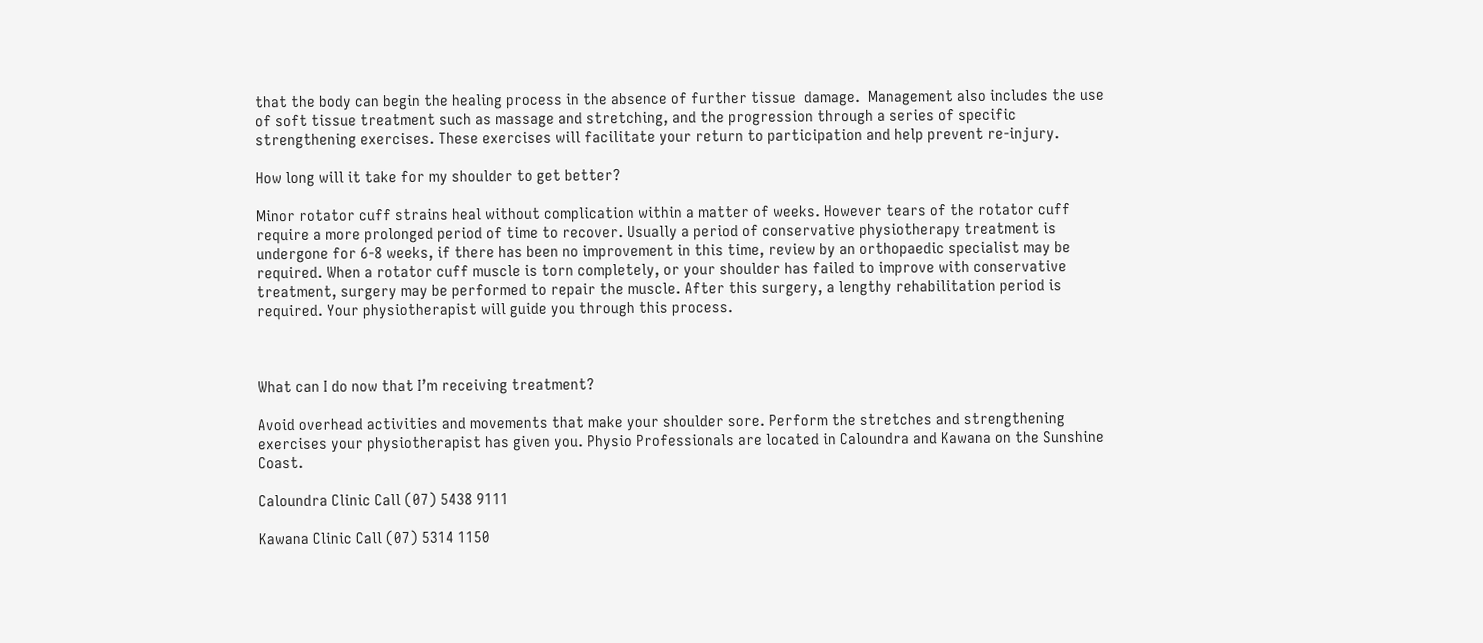that the body can begin the healing process in the absence of further tissue  damage.  Management also includes the use of soft tissue treatment such as massage and stretching, and the progression through a series of specific strengthening exercises. These exercises will facilitate your return to participation and help prevent re-injury.

How long will it take for my shoulder to get better?

Minor rotator cuff strains heal without complication within a matter of weeks. However tears of the rotator cuff require a more prolonged period of time to recover. Usually a period of conservative physiotherapy treatment is undergone for 6-8 weeks, if there has been no improvement in this time, review by an orthopaedic specialist may be required. When a rotator cuff muscle is torn completely, or your shoulder has failed to improve with conservative treatment, surgery may be performed to repair the muscle. After this surgery, a lengthy rehabilitation period is required. Your physiotherapist will guide you through this process.



What can I do now that I’m receiving treatment?

Avoid overhead activities and movements that make your shoulder sore. Perform the stretches and strengthening exercises your physiotherapist has given you. Physio Professionals are located in Caloundra and Kawana on the Sunshine Coast.

Caloundra Clinic Call (07) 5438 9111

Kawana Clinic Call (07) 5314 1150